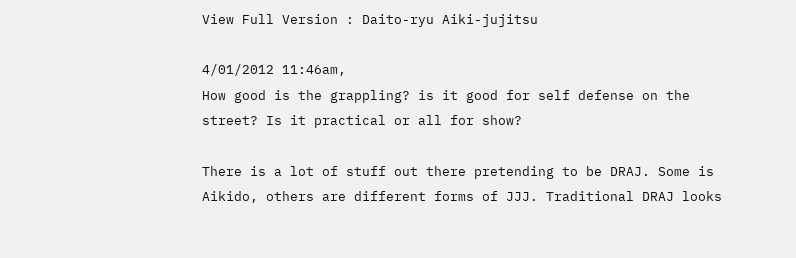View Full Version : Daito-ryu Aiki-jujitsu

4/01/2012 11:46am,
How good is the grappling? is it good for self defense on the street? Is it practical or all for show?

There is a lot of stuff out there pretending to be DRAJ. Some is Aikido, others are different forms of JJJ. Traditional DRAJ looks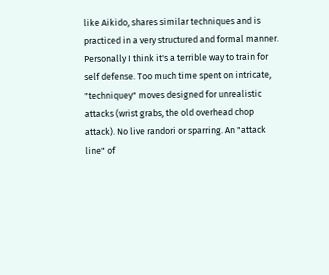like Aikido, shares similar techniques and is practiced in a very structured and formal manner. Personally I think it's a terrible way to train for self defense. Too much time spent on intricate, "techniquey" moves designed for unrealistic attacks (wrist grabs, the old overhead chop attack). No live randori or sparring. An "attack line" of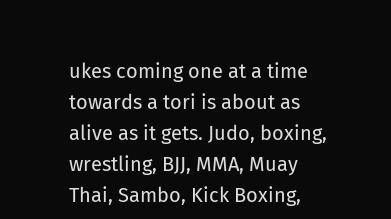ukes coming one at a time towards a tori is about as alive as it gets. Judo, boxing, wrestling, BJJ, MMA, Muay Thai, Sambo, Kick Boxing,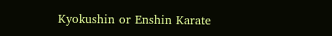Kyokushin or Enshin Karate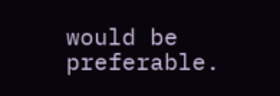would be preferable.